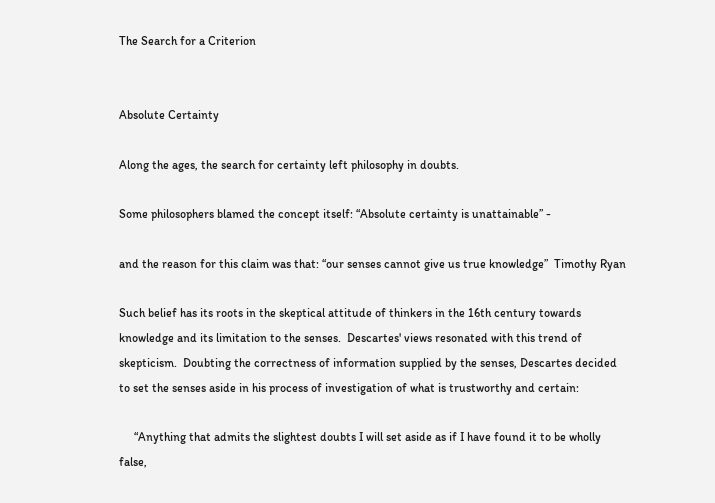The Search for a Criterion


Absolute Certainty

Along the ages, the search for certainty left philosophy in doubts.

Some philosophers blamed the concept itself: “Absolute certainty is unattainable” -

and the reason for this claim was that: “our senses cannot give us true knowledge”  Timothy Ryan

Such belief has its roots in the skeptical attitude of thinkers in the 16th century towards knowledge and its limitation to the senses.  Descartes' views resonated with this trend of skepticism.  Doubting the correctness of information supplied by the senses, Descartes decided to set the senses aside in his process of investigation of what is trustworthy and certain:

     “Anything that admits the slightest doubts I will set aside as if I have found it to be wholly false,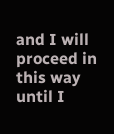and I will proceed in this way until I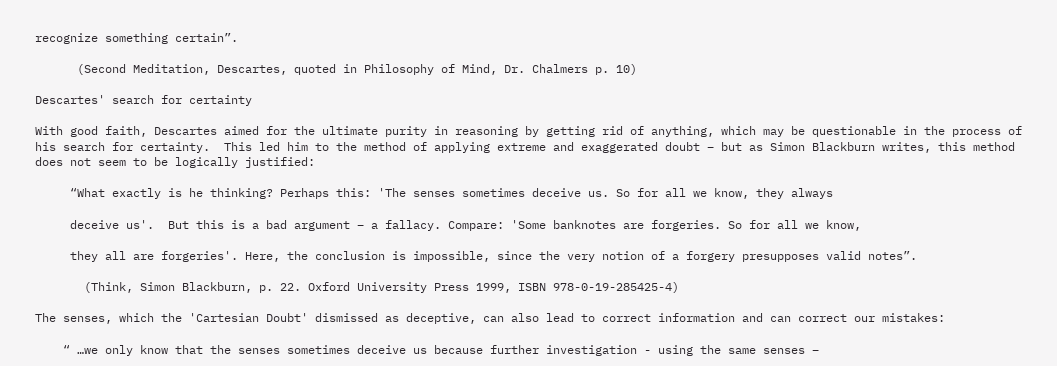recognize something certain”.

      (Second Meditation, Descartes, quoted in Philosophy of Mind, Dr. Chalmers p. 10)

Descartes' search for certainty

With good faith, Descartes aimed for the ultimate purity in reasoning by getting rid of anything, which may be questionable in the process of his search for certainty.  This led him to the method of applying extreme and exaggerated doubt – but as Simon Blackburn writes, this method does not seem to be logically justified:

     “What exactly is he thinking? Perhaps this: 'The senses sometimes deceive us. So for all we know, they always

     deceive us'.  But this is a bad argument – a fallacy. Compare: 'Some banknotes are forgeries. So for all we know,

     they all are forgeries'. Here, the conclusion is impossible, since the very notion of a forgery presupposes valid notes”.

       (Think, Simon Blackburn, p. 22. Oxford University Press 1999, ISBN 978-0-19-285425-4)

The senses, which the 'Cartesian Doubt' dismissed as deceptive, can also lead to correct information and can correct our mistakes:

    “ …we only know that the senses sometimes deceive us because further investigation - using the same senses –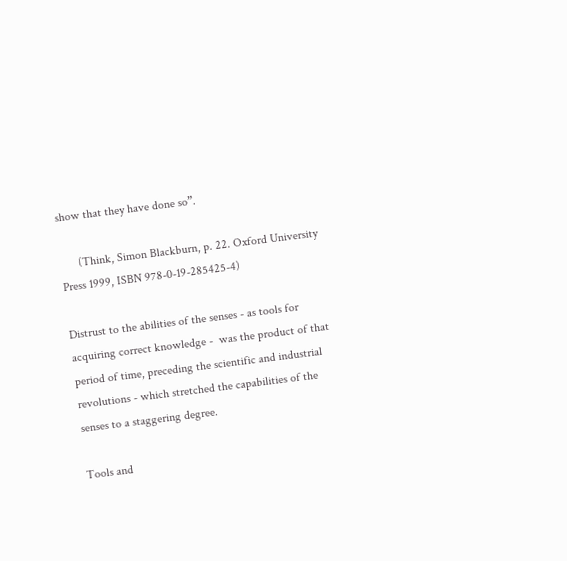show that they have done so”.

      (Think, Simon Blackburn, p. 22. Oxford University Press 1999, ISBN 978-0-19-285425-4)

Distrust to the abilities of the senses - as tools for acquiring correct knowledge -  was the product of that period of time, preceding the scientific and industrial revolutions - which stretched the capabilities of the senses to a staggering degree.

Tools and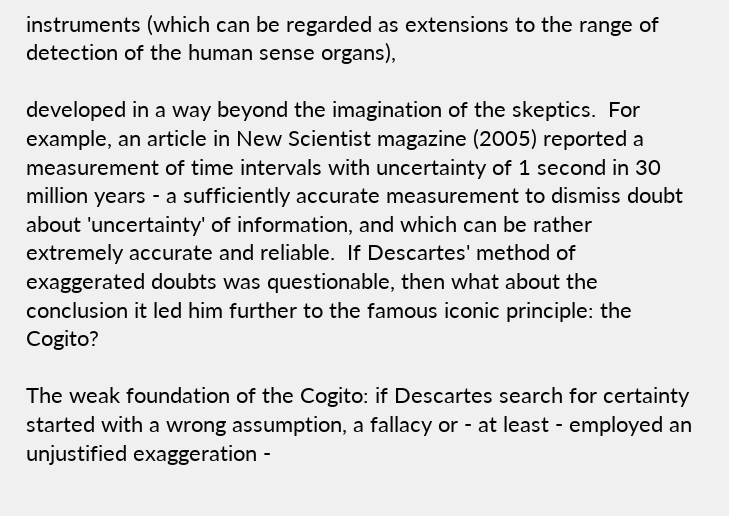instruments (which can be regarded as extensions to the range of detection of the human sense organs),

developed in a way beyond the imagination of the skeptics.  For example, an article in New Scientist magazine (2005) reported a measurement of time intervals with uncertainty of 1 second in 30 million years - a sufficiently accurate measurement to dismiss doubt about 'uncertainty' of information, and which can be rather extremely accurate and reliable.  If Descartes' method of exaggerated doubts was questionable, then what about the conclusion it led him further to the famous iconic principle: the Cogito?

The weak foundation of the Cogito: if Descartes search for certainty started with a wrong assumption, a fallacy or - at least - employed an unjustified exaggeration -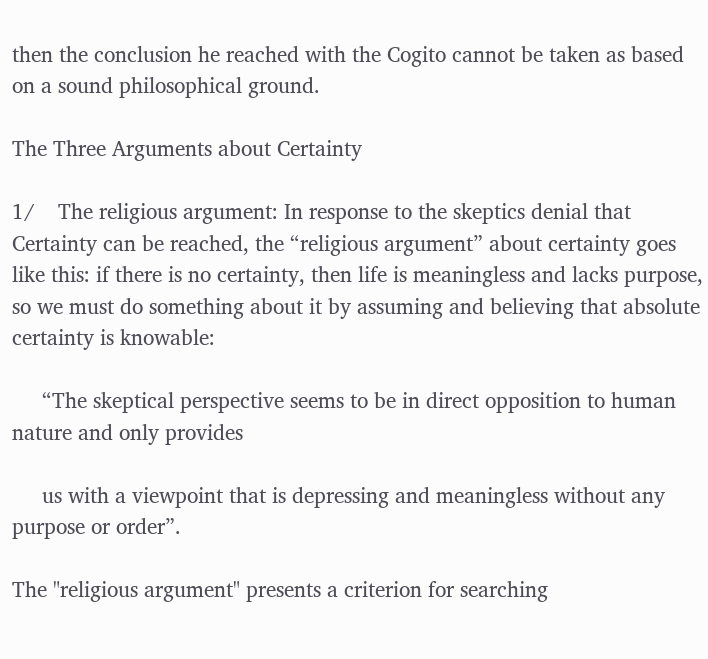then the conclusion he reached with the Cogito cannot be taken as based on a sound philosophical ground.

The Three Arguments about Certainty

1/    The religious argument: In response to the skeptics denial that Certainty can be reached, the “religious argument” about certainty goes like this: if there is no certainty, then life is meaningless and lacks purpose, so we must do something about it by assuming and believing that absolute certainty is knowable:

     “The skeptical perspective seems to be in direct opposition to human nature and only provides

     us with a viewpoint that is depressing and meaningless without any purpose or order”.

The "religious argument" presents a criterion for searching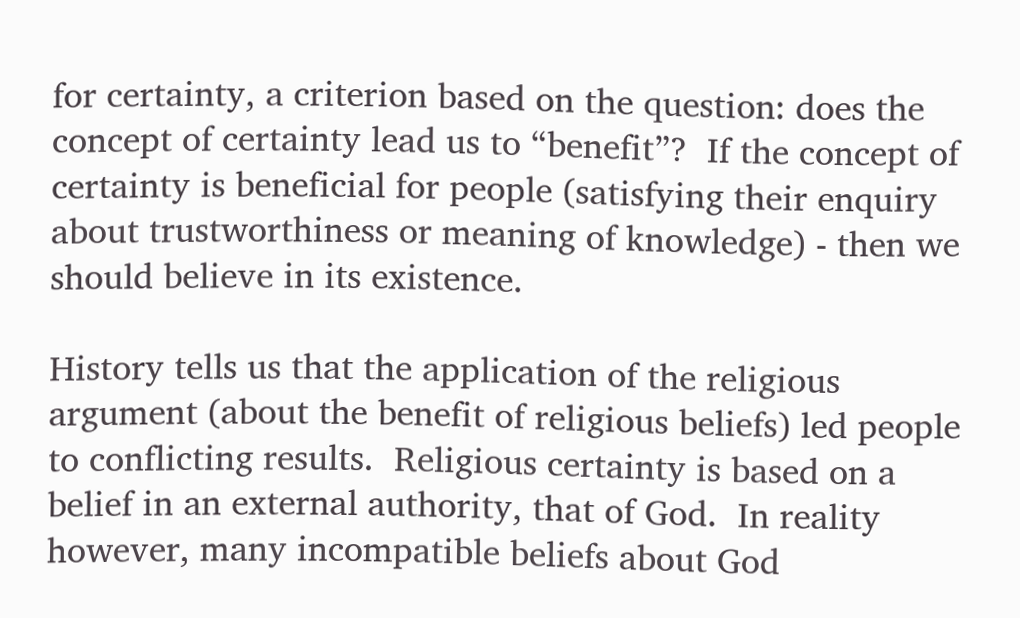for certainty, a criterion based on the question: does the concept of certainty lead us to “benefit”?  If the concept of certainty is beneficial for people (satisfying their enquiry about trustworthiness or meaning of knowledge) - then we should believe in its existence.

History tells us that the application of the religious argument (about the benefit of religious beliefs) led people to conflicting results.  Religious certainty is based on a belief in an external authority, that of God.  In reality however, many incompatible beliefs about God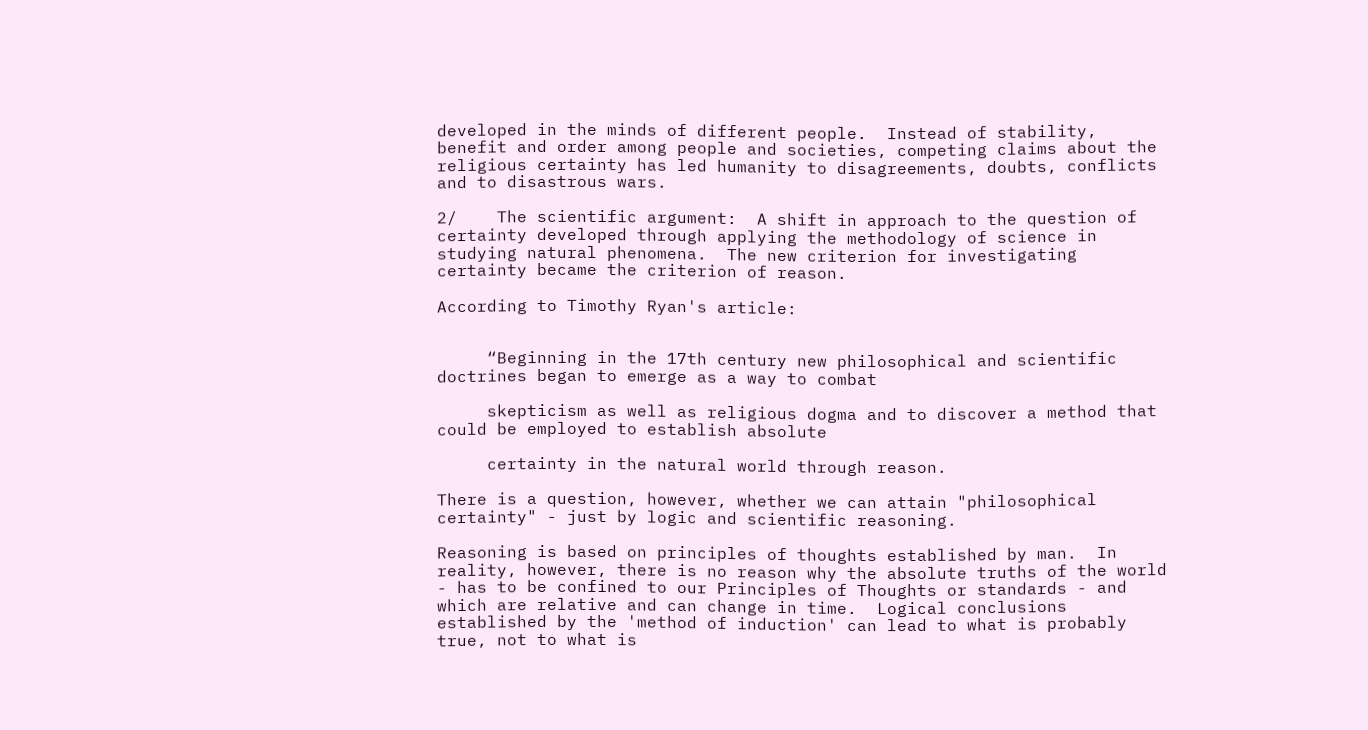developed in the minds of different people.  Instead of stability, benefit and order among people and societies, competing claims about the religious certainty has led humanity to disagreements, doubts, conflicts and to disastrous wars.

2/    The scientific argument:  A shift in approach to the question of certainty developed through applying the methodology of science in studying natural phenomena.  The new criterion for investigating certainty became the criterion of reason.

According to Timothy Ryan's article:


     “Beginning in the 17th century new philosophical and scientific doctrines began to emerge as a way to combat

     skepticism as well as religious dogma and to discover a method that could be employed to establish absolute

     certainty in the natural world through reason.

There is a question, however, whether we can attain "philosophical certainty" - just by logic and scientific reasoning.

Reasoning is based on principles of thoughts established by man.  In reality, however, there is no reason why the absolute truths of the world - has to be confined to our Principles of Thoughts or standards - and which are relative and can change in time.  Logical conclusions established by the 'method of induction' can lead to what is probably true, not to what is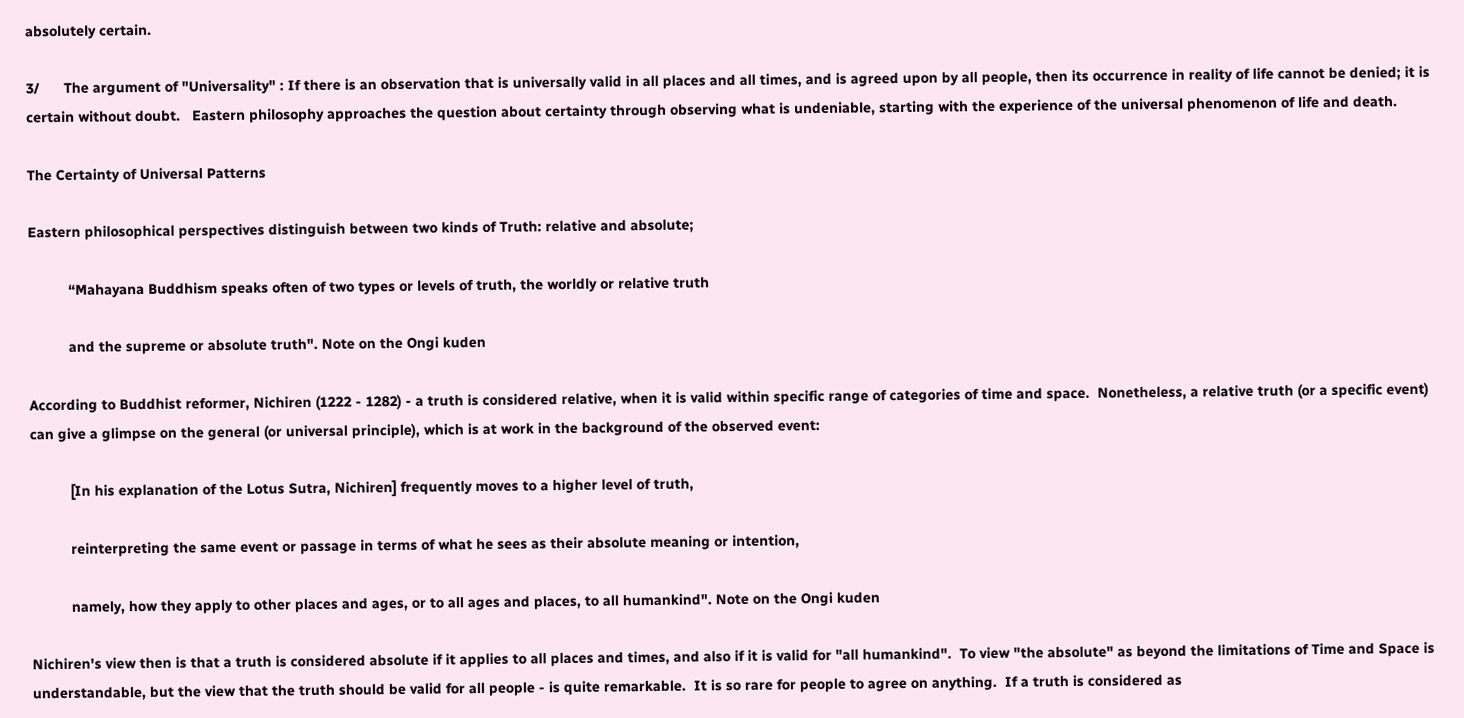absolutely certain.

3/      The argument of "Universality" : If there is an observation that is universally valid in all places and all times, and is agreed upon by all people, then its occurrence in reality of life cannot be denied; it is certain without doubt.   Eastern philosophy approaches the question about certainty through observing what is undeniable, starting with the experience of the universal phenomenon of life and death.

The Certainty of Universal Patterns

Eastern philosophical perspectives distinguish between two kinds of Truth: relative and absolute;

          “Mahayana Buddhism speaks often of two types or levels of truth, the worldly or relative truth

          and the supreme or absolute truth". Note on the Ongi kuden

According to Buddhist reformer, Nichiren (1222 - 1282) - a truth is considered relative, when it is valid within specific range of categories of time and space.  Nonetheless, a relative truth (or a specific event) can give a glimpse on the general (or universal principle), which is at work in the background of the observed event:

          [In his explanation of the Lotus Sutra, Nichiren] frequently moves to a higher level of truth,

          reinterpreting the same event or passage in terms of what he sees as their absolute meaning or intention,

          namely, how they apply to other places and ages, or to all ages and places, to all humankind". Note on the Ongi kuden

Nichiren's view then is that a truth is considered absolute if it applies to all places and times, and also if it is valid for "all humankind".  To view "the absolute" as beyond the limitations of Time and Space is understandable, but the view that the truth should be valid for all people - is quite remarkable.  It is so rare for people to agree on anything.  If a truth is considered as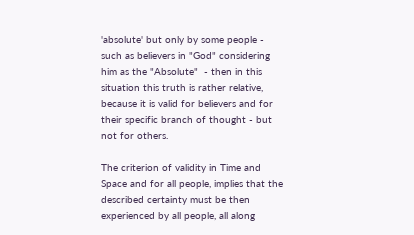'absolute' but only by some people - such as believers in "God" considering him as the "Absolute"  - then in this situation this truth is rather relative, because it is valid for believers and for their specific branch of thought - but not for others.

The criterion of validity in Time and Space and for all people, implies that the described certainty must be then experienced by all people, all along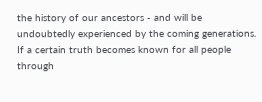the history of our ancestors - and will be undoubtedly experienced by the coming generations.  If a certain truth becomes known for all people through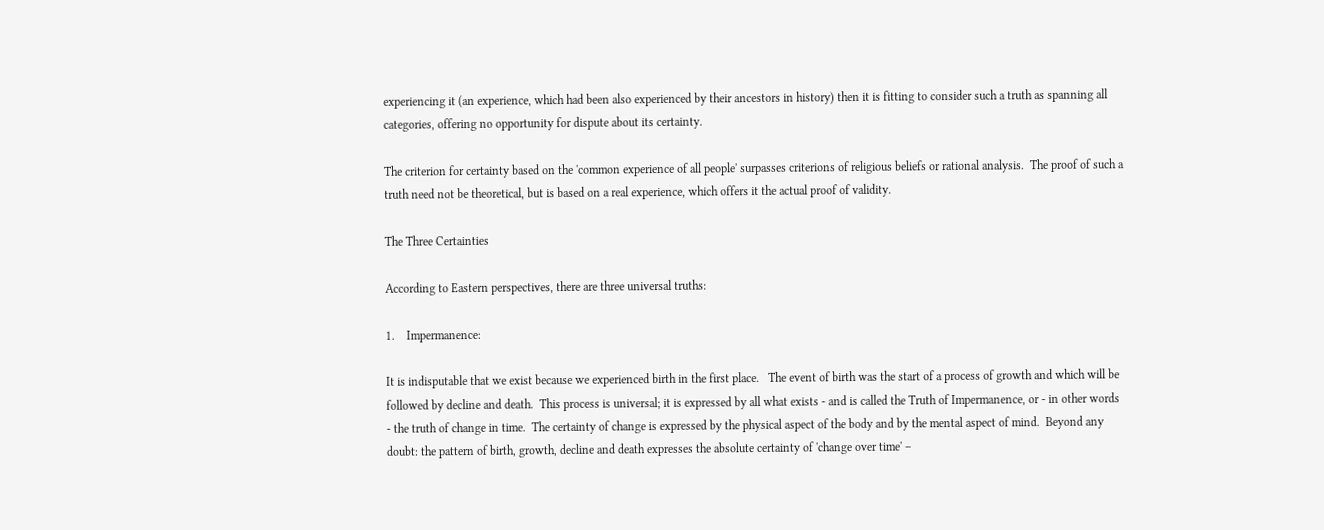experiencing it (an experience, which had been also experienced by their ancestors in history) then it is fitting to consider such a truth as spanning all categories, offering no opportunity for dispute about its certainty.

The criterion for certainty based on the 'common experience of all people' surpasses criterions of religious beliefs or rational analysis.  The proof of such a truth need not be theoretical, but is based on a real experience, which offers it the actual proof of validity.

The Three Certainties

According to Eastern perspectives, there are three universal truths:

1.    Impermanence:

It is indisputable that we exist because we experienced birth in the first place.   The event of birth was the start of a process of growth and which will be followed by decline and death.  This process is universal; it is expressed by all what exists - and is called the Truth of Impermanence, or - in other words - the truth of change in time.  The certainty of change is expressed by the physical aspect of the body and by the mental aspect of mind.  Beyond any doubt: the pattern of birth, growth, decline and death expresses the absolute certainty of 'change over time' –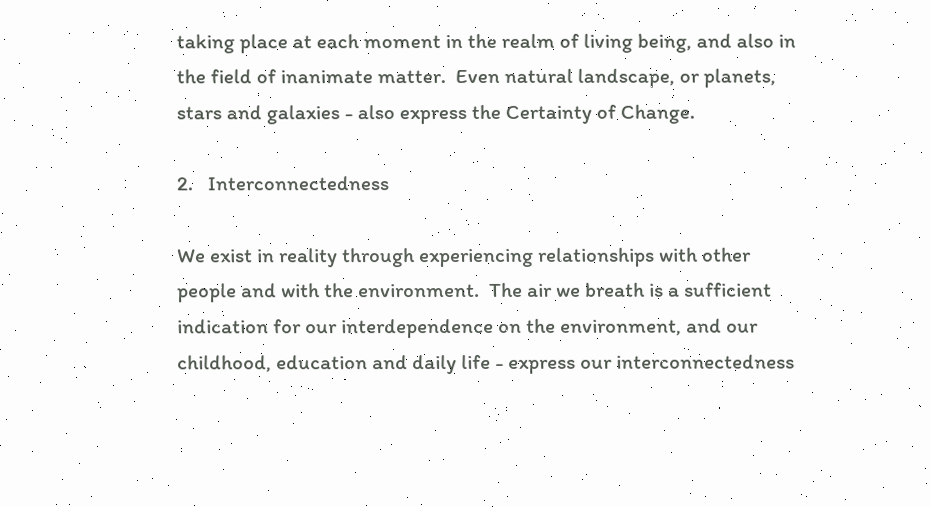taking place at each moment in the realm of living being, and also in the field of inanimate matter.  Even natural landscape, or planets, stars and galaxies - also express the Certainty of Change.

2.   Interconnectedness

We exist in reality through experiencing relationships with other people and with the environment.  The air we breath is a sufficient indication for our interdependence on the environment, and our childhood, education and daily life - express our interconnectedness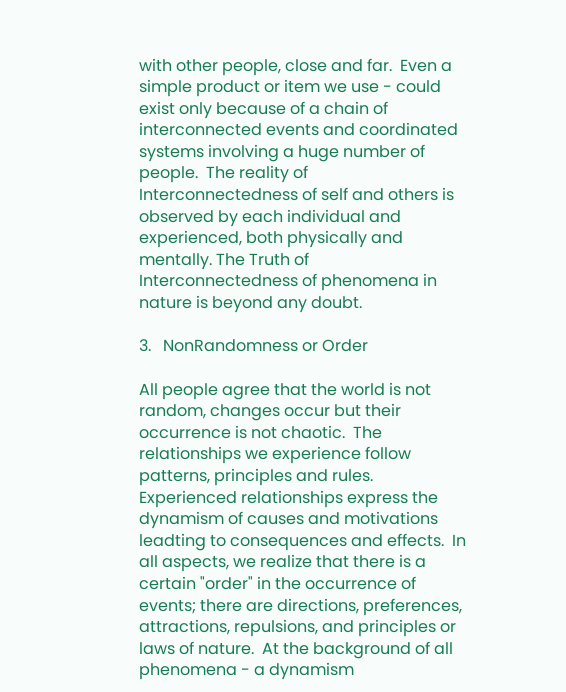with other people, close and far.  Even a simple product or item we use - could exist only because of a chain of interconnected events and coordinated systems involving a huge number of people.  The reality of Interconnectedness of self and others is observed by each individual and experienced, both physically and mentally. The Truth of Interconnectedness of phenomena in nature is beyond any doubt.

3.   NonRandomness or Order

All people agree that the world is not random, changes occur but their occurrence is not chaotic.  The relationships we experience follow patterns, principles and rules.  Experienced relationships express the dynamism of causes and motivations leadting to consequences and effects.  In all aspects, we realize that there is a certain "order" in the occurrence of events; there are directions, preferences, attractions, repulsions, and principles or laws of nature.  At the background of all phenomena - a dynamism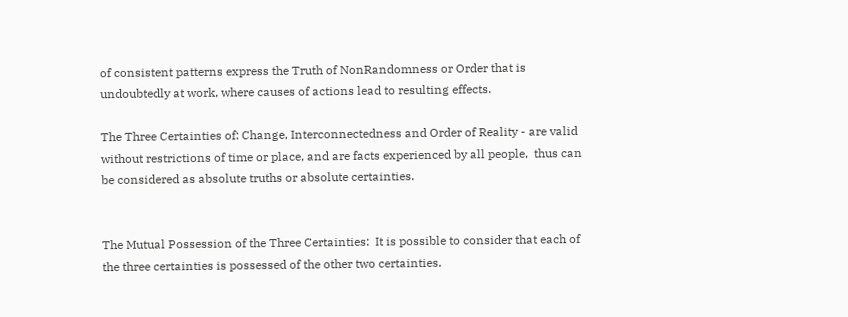of consistent patterns express the Truth of NonRandomness or Order that is undoubtedly at work, where causes of actions lead to resulting effects.

The Three Certainties of: Change, Interconnectedness and Order of Reality - are valid without restrictions of time or place, and are facts experienced by all people,  thus can be considered as absolute truths or absolute certainties.


The Mutual Possession of the Three Certainties:  It is possible to consider that each of the three certainties is possessed of the other two certainties.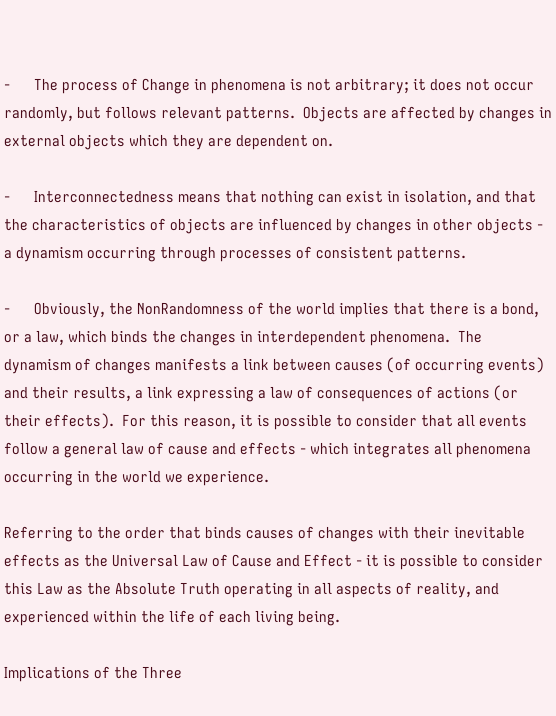-      The process of Change in phenomena is not arbitrary; it does not occur randomly, but follows relevant patterns.  Objects are affected by changes in external objects which they are dependent on.

-      Interconnectedness means that nothing can exist in isolation, and that the characteristics of objects are influenced by changes in other objects - a dynamism occurring through processes of consistent patterns.

-      Obviously, the NonRandomness of the world implies that there is a bond, or a law, which binds the changes in interdependent phenomena.  The dynamism of changes manifests a link between causes (of occurring events) and their results, a link expressing a law of consequences of actions (or their effects).  For this reason, it is possible to consider that all events follow a general law of cause and effects - which integrates all phenomena occurring in the world we experience.

Referring to the order that binds causes of changes with their inevitable effects as the Universal Law of Cause and Effect - it is possible to consider this Law as the Absolute Truth operating in all aspects of reality, and experienced within the life of each living being.

Implications of the Three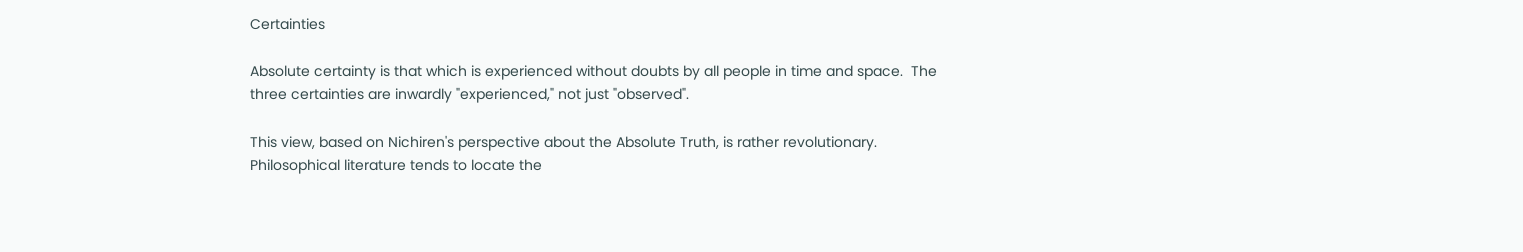Certainties

Absolute certainty is that which is experienced without doubts by all people in time and space.  The three certainties are inwardly "experienced," not just "observed".

This view, based on Nichiren's perspective about the Absolute Truth, is rather revolutionary.  Philosophical literature tends to locate the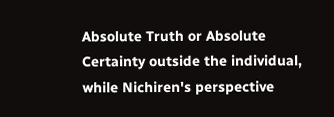Absolute Truth or Absolute Certainty outside the individual, while Nichiren's perspective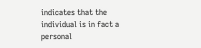indicates that the individual is in fact a personal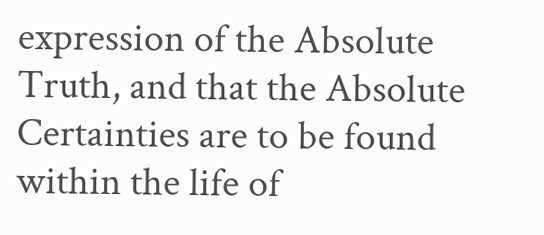expression of the Absolute Truth, and that the Absolute Certainties are to be found within the life of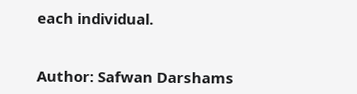each individual.


Author: Safwan Darshams